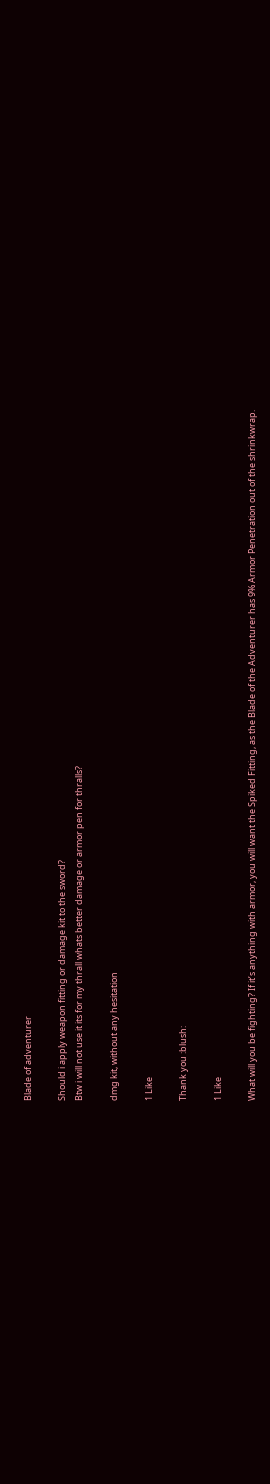Blade of adventurer

Should i apply weapon fitting or damage kit to the sword?
Btw i will not use it its for my thrall whats better damage or armor pen for thralls?

dmg kit, without any hesitation

1 Like

Thank you :blush:

1 Like

What will you be fighting? If it’s anything with armor, you will want the Spiked Fitting, as the Blade of the Adventurer has 9% Armor Penetration out of the shrinkwrap.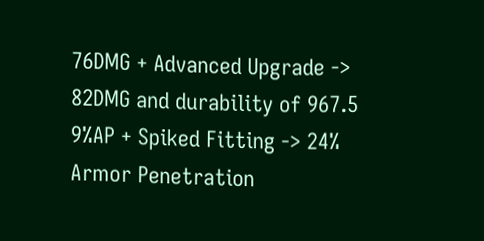76DMG + Advanced Upgrade -> 82DMG and durability of 967.5
9%AP + Spiked Fitting -> 24% Armor Penetration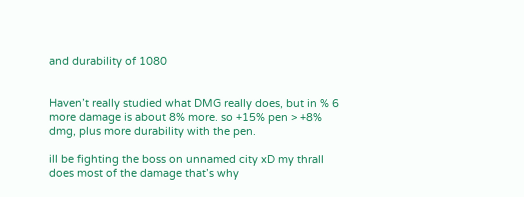and durability of 1080


Haven’t really studied what DMG really does, but in % 6 more damage is about 8% more. so +15% pen > +8% dmg, plus more durability with the pen.

ill be fighting the boss on unnamed city xD my thrall does most of the damage that’s why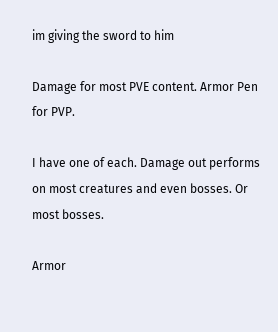im giving the sword to him

Damage for most PVE content. Armor Pen for PVP.

I have one of each. Damage out performs on most creatures and even bosses. Or most bosses.

Armor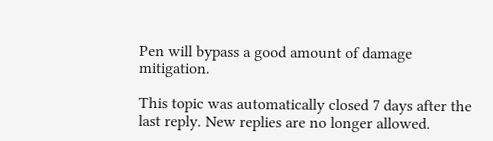Pen will bypass a good amount of damage mitigation.

This topic was automatically closed 7 days after the last reply. New replies are no longer allowed.